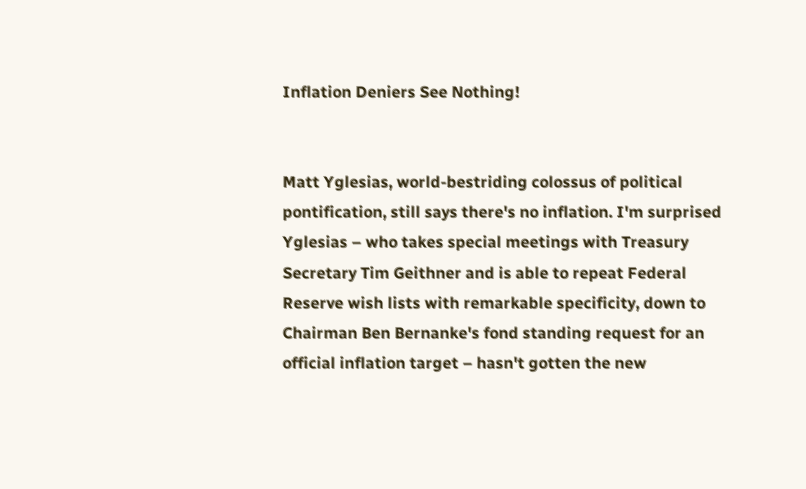Inflation Deniers See Nothing!


Matt Yglesias, world-bestriding colossus of political pontification, still says there's no inflation. I'm surprised Yglesias – who takes special meetings with Treasury Secretary Tim Geithner and is able to repeat Federal Reserve wish lists with remarkable specificity, down to Chairman Ben Bernanke's fond standing request for an official inflation target – hasn't gotten the new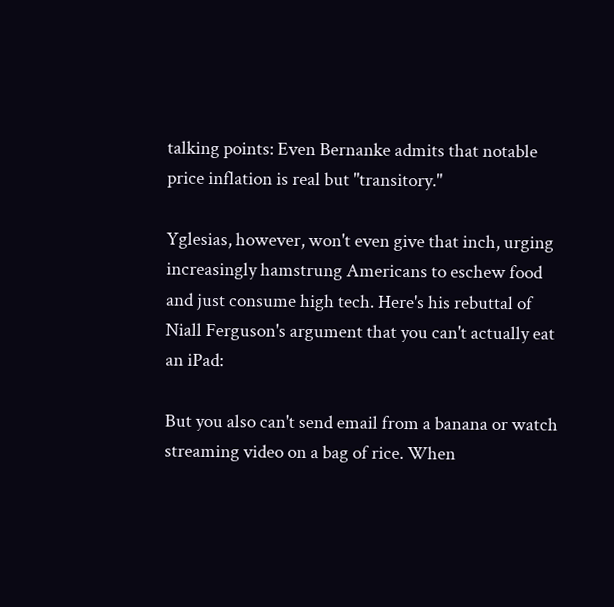talking points: Even Bernanke admits that notable price inflation is real but "transitory."

Yglesias, however, won't even give that inch, urging increasingly hamstrung Americans to eschew food and just consume high tech. Here's his rebuttal of Niall Ferguson's argument that you can't actually eat an iPad:

But you also can't send email from a banana or watch streaming video on a bag of rice. When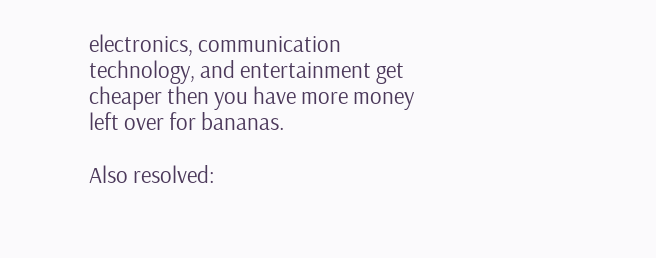electronics, communication technology, and entertainment get cheaper then you have more money left over for bananas.

Also resolved: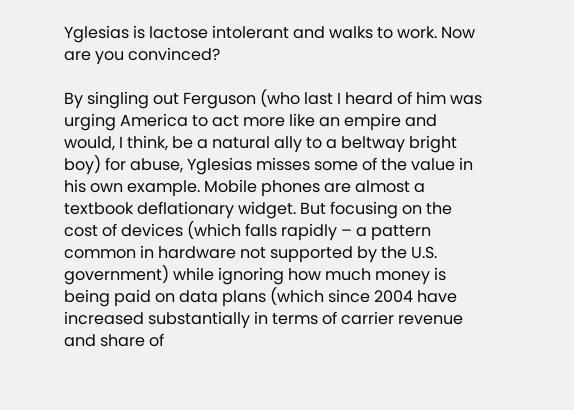Yglesias is lactose intolerant and walks to work. Now are you convinced?

By singling out Ferguson (who last I heard of him was urging America to act more like an empire and would, I think, be a natural ally to a beltway bright boy) for abuse, Yglesias misses some of the value in his own example. Mobile phones are almost a textbook deflationary widget. But focusing on the cost of devices (which falls rapidly – a pattern common in hardware not supported by the U.S. government) while ignoring how much money is being paid on data plans (which since 2004 have increased substantially in terms of carrier revenue and share of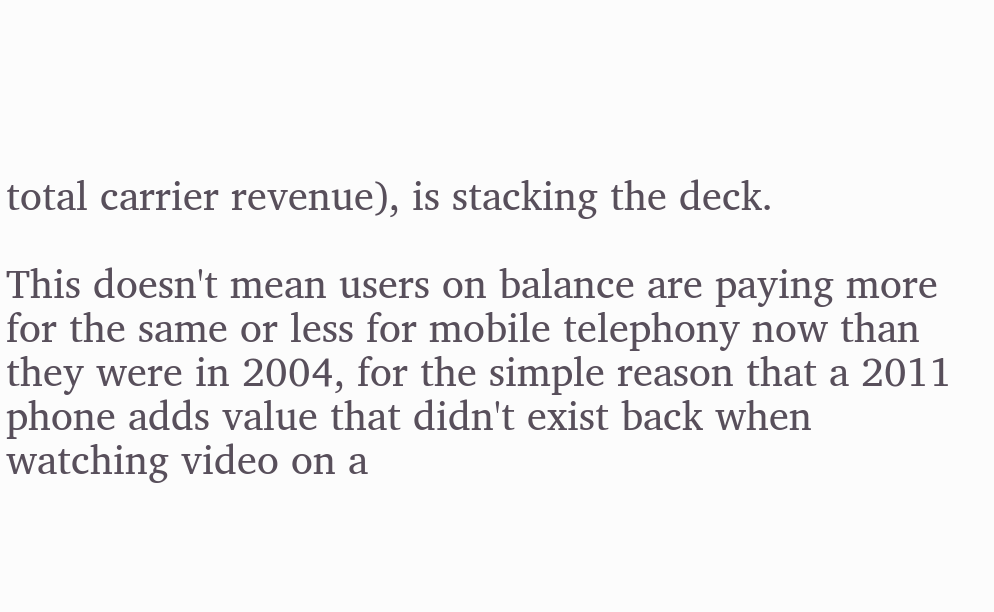total carrier revenue), is stacking the deck.

This doesn't mean users on balance are paying more for the same or less for mobile telephony now than they were in 2004, for the simple reason that a 2011 phone adds value that didn't exist back when watching video on a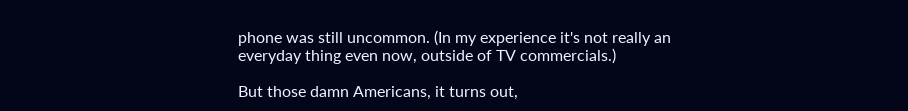phone was still uncommon. (In my experience it's not really an everyday thing even now, outside of TV commercials.)

But those damn Americans, it turns out,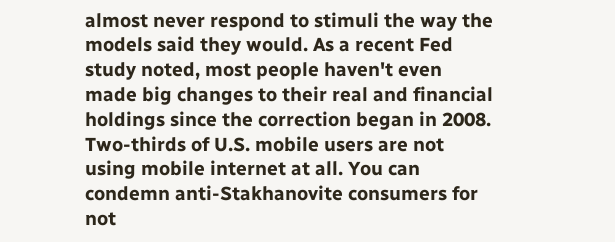almost never respond to stimuli the way the models said they would. As a recent Fed study noted, most people haven't even made big changes to their real and financial holdings since the correction began in 2008. Two-thirds of U.S. mobile users are not using mobile internet at all. You can condemn anti-Stakhanovite consumers for not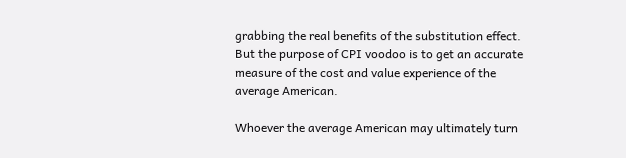grabbing the real benefits of the substitution effect. But the purpose of CPI voodoo is to get an accurate measure of the cost and value experience of the average American.

Whoever the average American may ultimately turn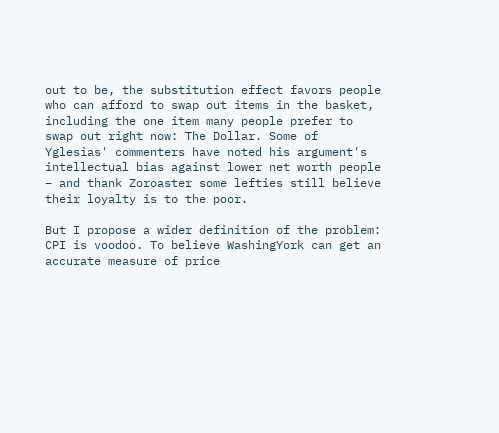out to be, the substitution effect favors people who can afford to swap out items in the basket, including the one item many people prefer to swap out right now: The Dollar. Some of Yglesias' commenters have noted his argument's intellectual bias against lower net worth people – and thank Zoroaster some lefties still believe their loyalty is to the poor.

But I propose a wider definition of the problem: CPI is voodoo. To believe WashingYork can get an accurate measure of price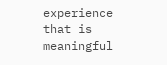experience that is meaningful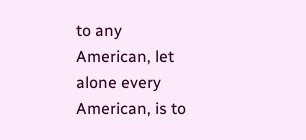to any American, let alone every American, is to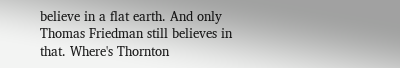believe in a flat earth. And only Thomas Friedman still believes in that. Where's Thornton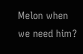Melon when we need him?